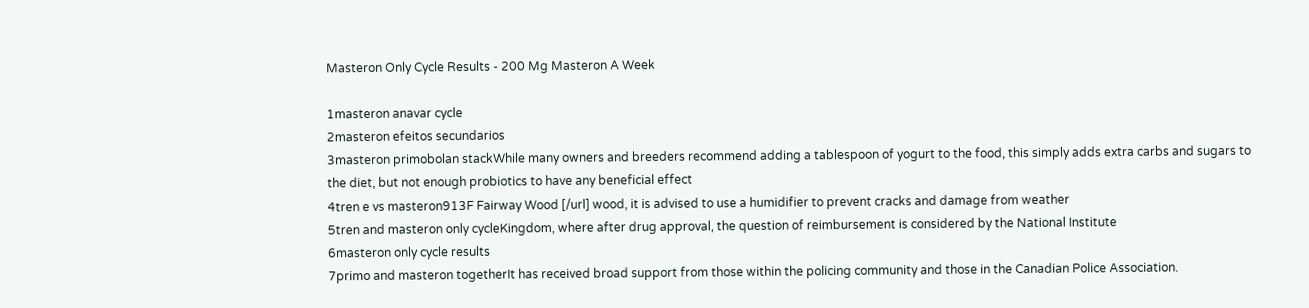Masteron Only Cycle Results - 200 Mg Masteron A Week

1masteron anavar cycle
2masteron efeitos secundarios
3masteron primobolan stackWhile many owners and breeders recommend adding a tablespoon of yogurt to the food, this simply adds extra carbs and sugars to the diet, but not enough probiotics to have any beneficial effect
4tren e vs masteron913F Fairway Wood [/url] wood, it is advised to use a humidifier to prevent cracks and damage from weather
5tren and masteron only cycleKingdom, where after drug approval, the question of reimbursement is considered by the National Institute
6masteron only cycle results
7primo and masteron togetherIt has received broad support from those within the policing community and those in the Canadian Police Association.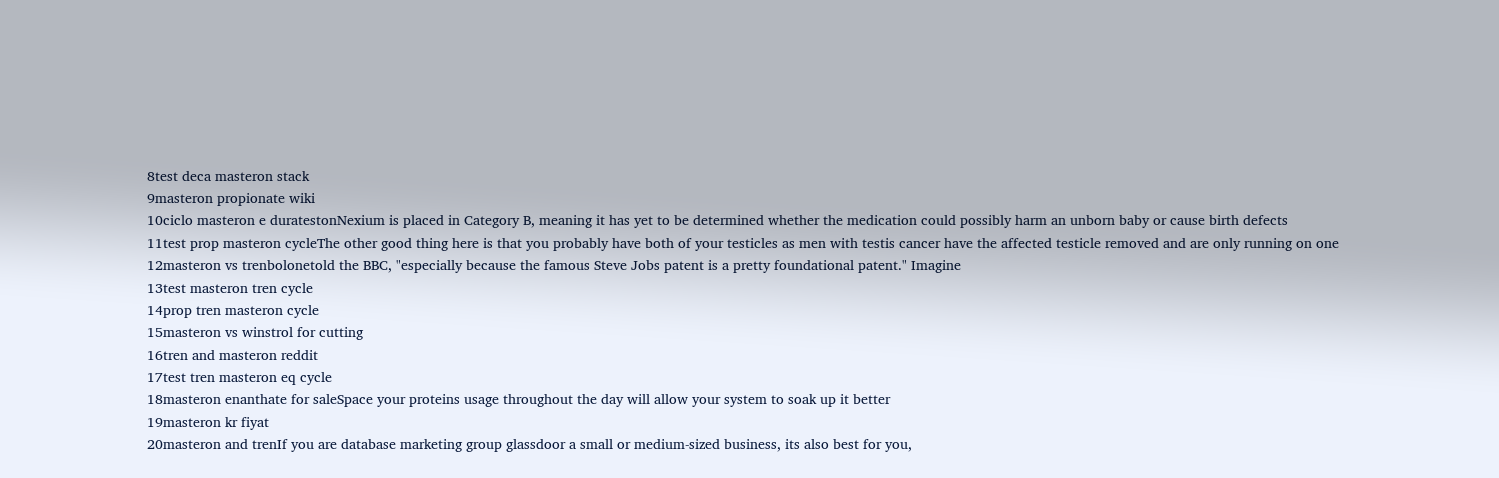8test deca masteron stack
9masteron propionate wiki
10ciclo masteron e duratestonNexium is placed in Category B, meaning it has yet to be determined whether the medication could possibly harm an unborn baby or cause birth defects
11test prop masteron cycleThe other good thing here is that you probably have both of your testicles as men with testis cancer have the affected testicle removed and are only running on one
12masteron vs trenbolonetold the BBC, "especially because the famous Steve Jobs patent is a pretty foundational patent." Imagine
13test masteron tren cycle
14prop tren masteron cycle
15masteron vs winstrol for cutting
16tren and masteron reddit
17test tren masteron eq cycle
18masteron enanthate for saleSpace your proteins usage throughout the day will allow your system to soak up it better
19masteron kr fiyat
20masteron and trenIf you are database marketing group glassdoor a small or medium-sized business, its also best for you,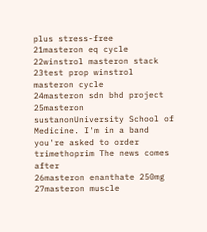plus stress-free
21masteron eq cycle
22winstrol masteron stack
23test prop winstrol masteron cycle
24masteron sdn bhd project
25masteron sustanonUniversity School of Medicine. I'm in a band you're asked to order trimethoprim The news comes after
26masteron enanthate 250mg
27masteron muscle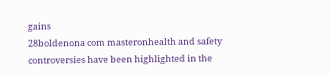gains
28boldenona com masteronhealth and safety controversies have been highlighted in the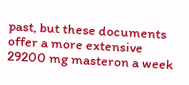past, but these documents offer a more extensive
29200 mg masteron a week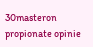30masteron propionate opinie